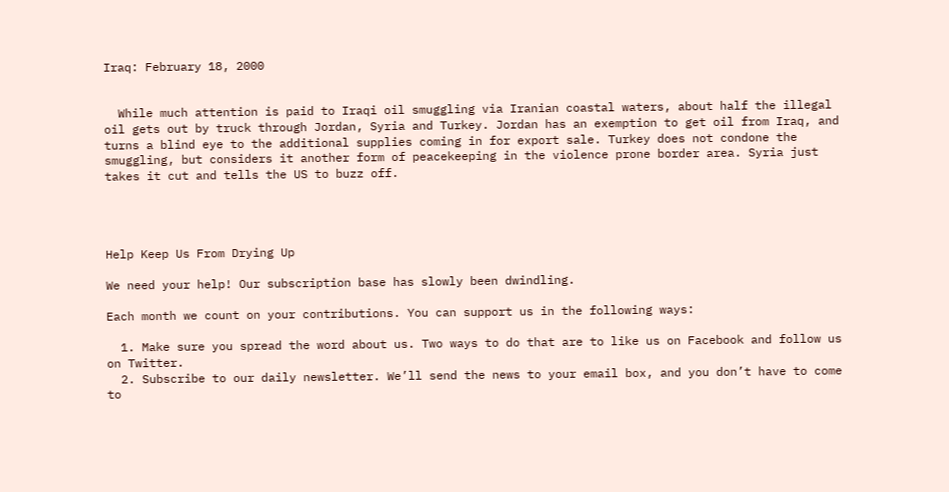Iraq: February 18, 2000


  While much attention is paid to Iraqi oil smuggling via Iranian coastal waters, about half the illegal oil gets out by truck through Jordan, Syria and Turkey. Jordan has an exemption to get oil from Iraq, and turns a blind eye to the additional supplies coming in for export sale. Turkey does not condone the smuggling, but considers it another form of peacekeeping in the violence prone border area. Syria just takes it cut and tells the US to buzz off.




Help Keep Us From Drying Up

We need your help! Our subscription base has slowly been dwindling.

Each month we count on your contributions. You can support us in the following ways:

  1. Make sure you spread the word about us. Two ways to do that are to like us on Facebook and follow us on Twitter.
  2. Subscribe to our daily newsletter. We’ll send the news to your email box, and you don’t have to come to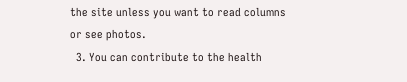the site unless you want to read columns or see photos.
  3. You can contribute to the health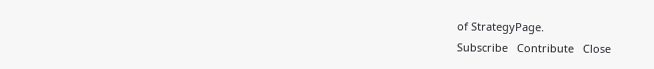of StrategyPage.
Subscribe   Contribute   Close